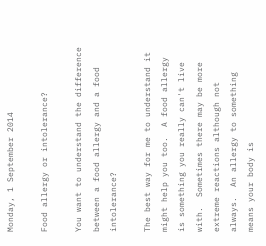Monday, 1 September 2014

Food allergy or intolerance?

You want to understand the difference between a food allergy and a food intolerance?

The best way for me to understand it might help you too.  A food allergy is something you really can't live with.  Sometimes there may be more extreme reactions although not always.  An allergy to something means your body is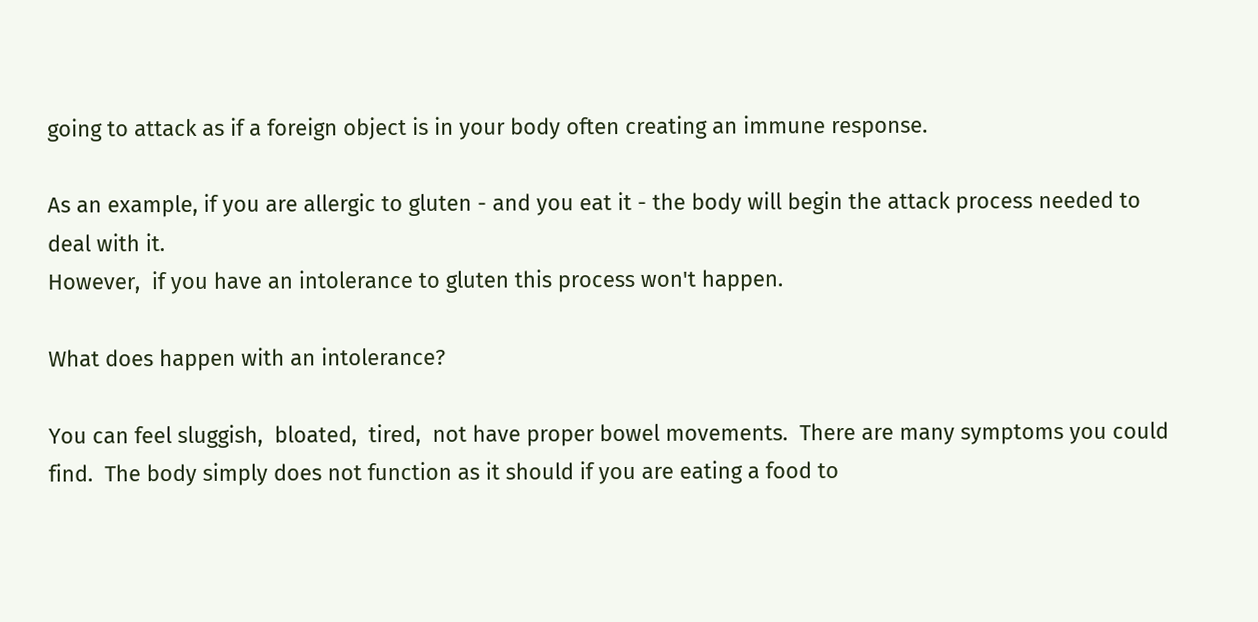going to attack as if a foreign object is in your body often creating an immune response.

As an example, if you are allergic to gluten - and you eat it - the body will begin the attack process needed to deal with it.
However,  if you have an intolerance to gluten this process won't happen.

What does happen with an intolerance?

You can feel sluggish,  bloated,  tired,  not have proper bowel movements.  There are many symptoms you could find.  The body simply does not function as it should if you are eating a food to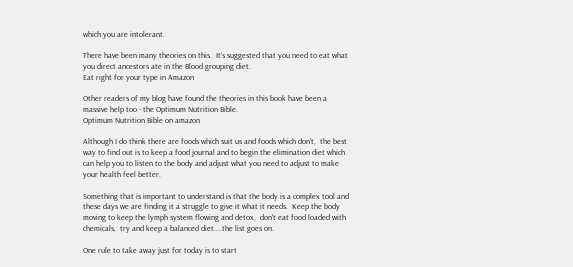which you are intolerant.

There have been many theories on this.  It's suggested that you need to eat what you direct ancestors ate in the Blood grouping diet.
Eat right for your type in Amazon

Other readers of my blog have found the theories in this book have been a massive help too - the Optimum Nutrition Bible.
Optimum Nutrition Bible on amazon

Although I do think there are foods which suit us and foods which don't,  the best way to find out is to keep a food journal and to begin the elimination diet which can help you to listen to the body and adjust what you need to adjust to make your health feel better.

Something that is important to understand is that the body is a complex tool and these days we are finding it a struggle to give it what it needs.  Keep the body moving to keep the lymph system flowing and detox,  don't eat food loaded with chemicals,  try and keep a balanced diet....the list goes on.

One rule to take away just for today is to start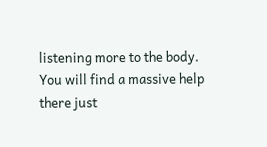listening more to the body.  You will find a massive help there just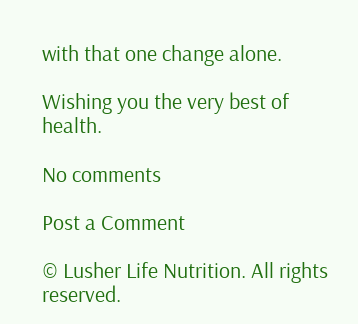with that one change alone.

Wishing you the very best of health.

No comments

Post a Comment

© Lusher Life Nutrition. All rights reserved.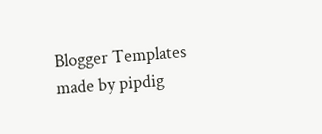Blogger Templates made by pipdig